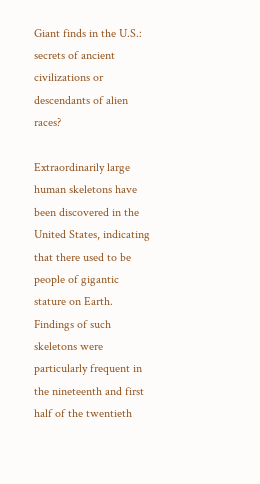Giant finds in the U.S.: secrets of ancient civilizations or descendants of alien races?

Extraordinarily large human skeletons have been discovered in the United States, indicating that there used to be people of gigantic stature on Earth. Findings of such skeletons were particularly frequent in the nineteenth and first half of the twentieth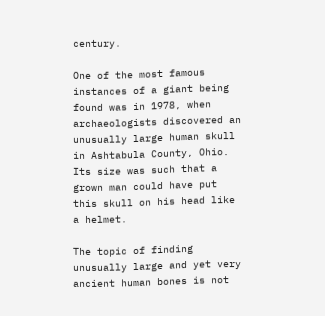century.

One of the most famous instances of a giant being found was in 1978, when archaeologists discovered an unusually large human skull in Ashtabula County, Ohio. Its size was such that a grown man could have put this skull on his head like a helmet.

The topic of finding unusually large and yet very ancient human bones is not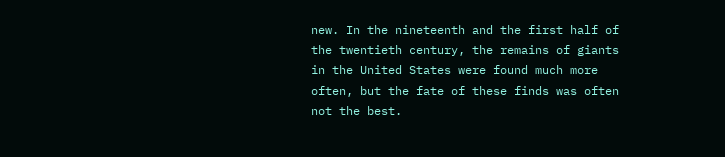new. In the nineteenth and the first half of the twentieth century, the remains of giants in the United States were found much more often, but the fate of these finds was often not the best.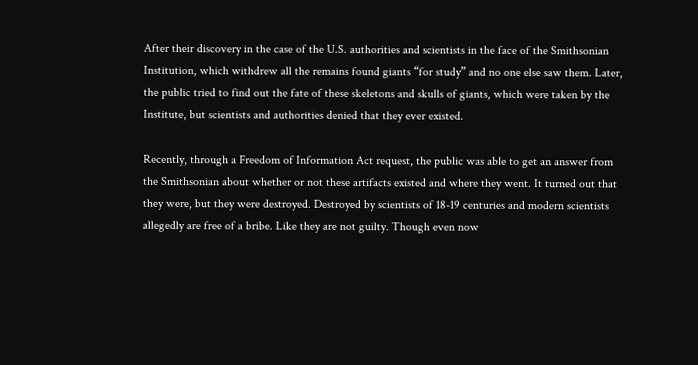After their discovery in the case of the U.S. authorities and scientists in the face of the Smithsonian Institution, which withdrew all the remains found giants “for study” and no one else saw them. Later, the public tried to find out the fate of these skeletons and skulls of giants, which were taken by the Institute, but scientists and authorities denied that they ever existed.

Recently, through a Freedom of Information Act request, the public was able to get an answer from the Smithsonian about whether or not these artifacts existed and where they went. It turned out that they were, but they were destroyed. Destroyed by scientists of 18-19 centuries and modern scientists allegedly are free of a bribe. Like they are not guilty. Though even now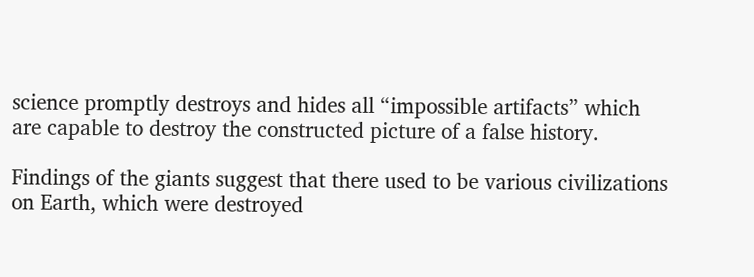science promptly destroys and hides all “impossible artifacts” which are capable to destroy the constructed picture of a false history.

Findings of the giants suggest that there used to be various civilizations on Earth, which were destroyed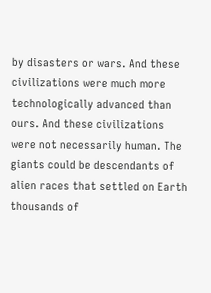by disasters or wars. And these civilizations were much more technologically advanced than ours. And these civilizations were not necessarily human. The giants could be descendants of alien races that settled on Earth thousands of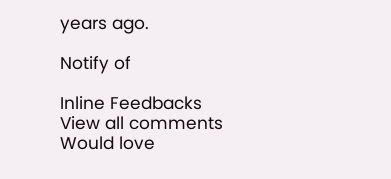years ago.

Notify of

Inline Feedbacks
View all comments
Would love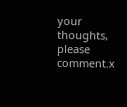your thoughts, please comment.x